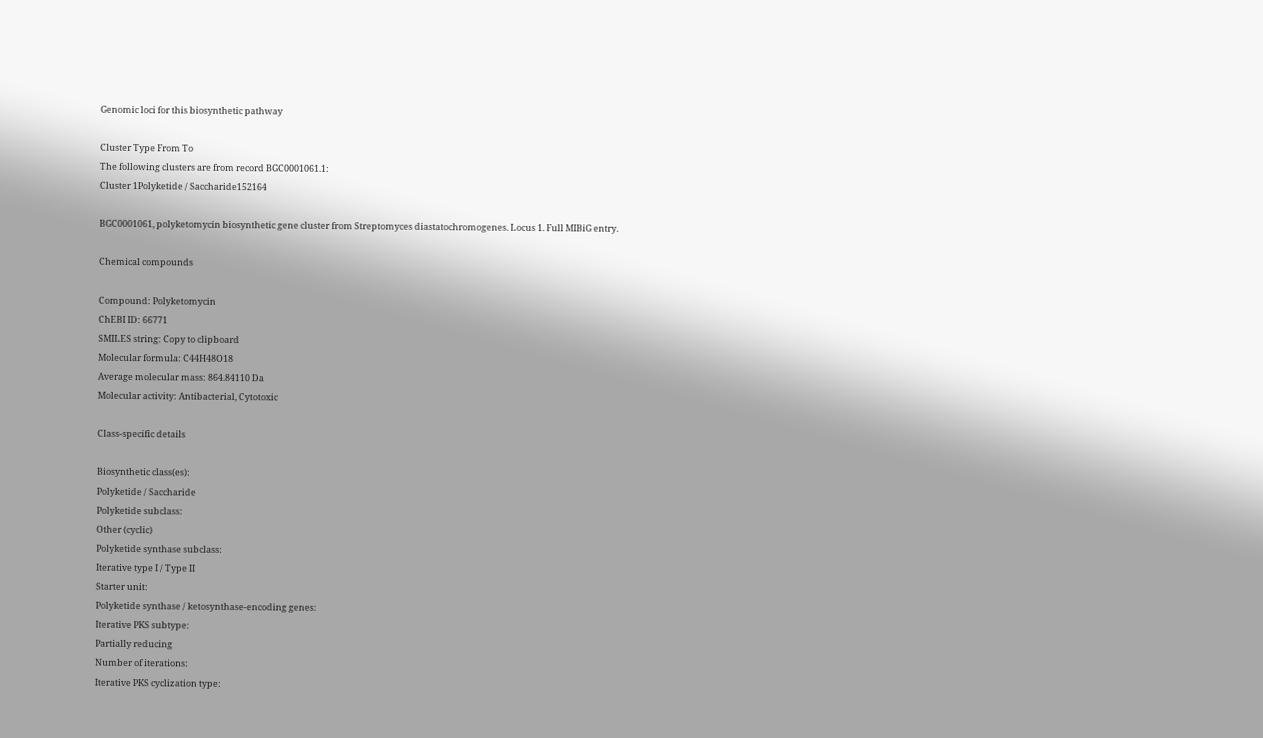Genomic loci for this biosynthetic pathway

Cluster Type From To
The following clusters are from record BGC0001061.1:
Cluster 1Polyketide / Saccharide152164

BGC0001061, polyketomycin biosynthetic gene cluster from Streptomyces diastatochromogenes. Locus 1. Full MIBiG entry.

Chemical compounds

Compound: Polyketomycin
ChEBI ID: 66771
SMILES string: Copy to clipboard
Molecular formula: C44H48O18
Average molecular mass: 864.84110 Da
Molecular activity: Antibacterial, Cytotoxic

Class-specific details

Biosynthetic class(es):
Polyketide / Saccharide
Polyketide subclass:
Other (cyclic)
Polyketide synthase subclass:
Iterative type I / Type II
Starter unit:
Polyketide synthase / ketosynthase-encoding genes:
Iterative PKS subtype:
Partially reducing
Number of iterations:
Iterative PKS cyclization type: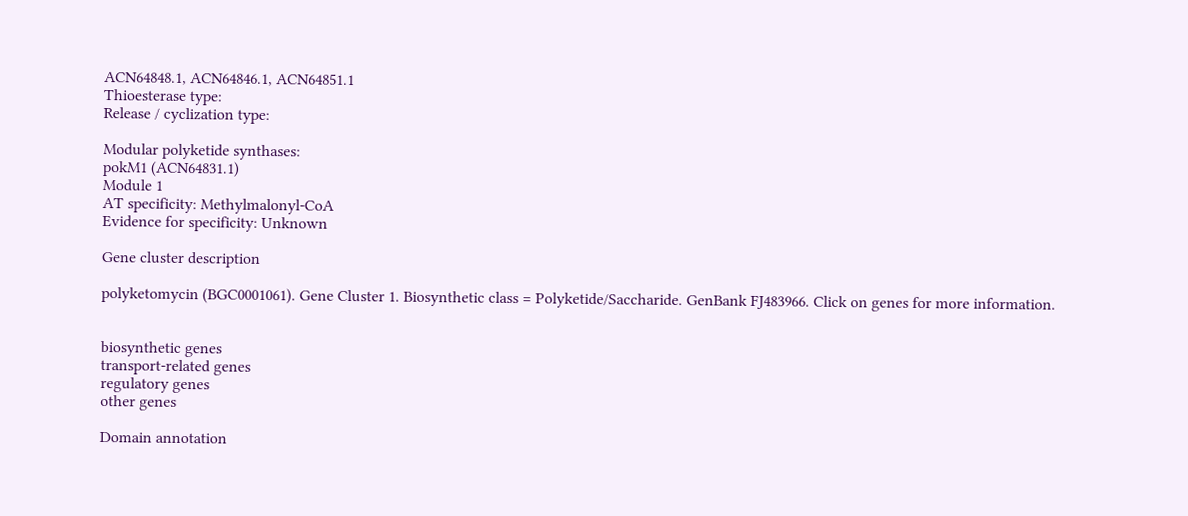ACN64848.1, ACN64846.1, ACN64851.1
Thioesterase type:
Release / cyclization type:

Modular polyketide synthases:
pokM1 (ACN64831.1)
Module 1
AT specificity: Methylmalonyl-CoA
Evidence for specificity: Unknown

Gene cluster description

polyketomycin (BGC0001061). Gene Cluster 1. Biosynthetic class = Polyketide/Saccharide. GenBank FJ483966. Click on genes for more information.


biosynthetic genes
transport-related genes
regulatory genes
other genes

Domain annotation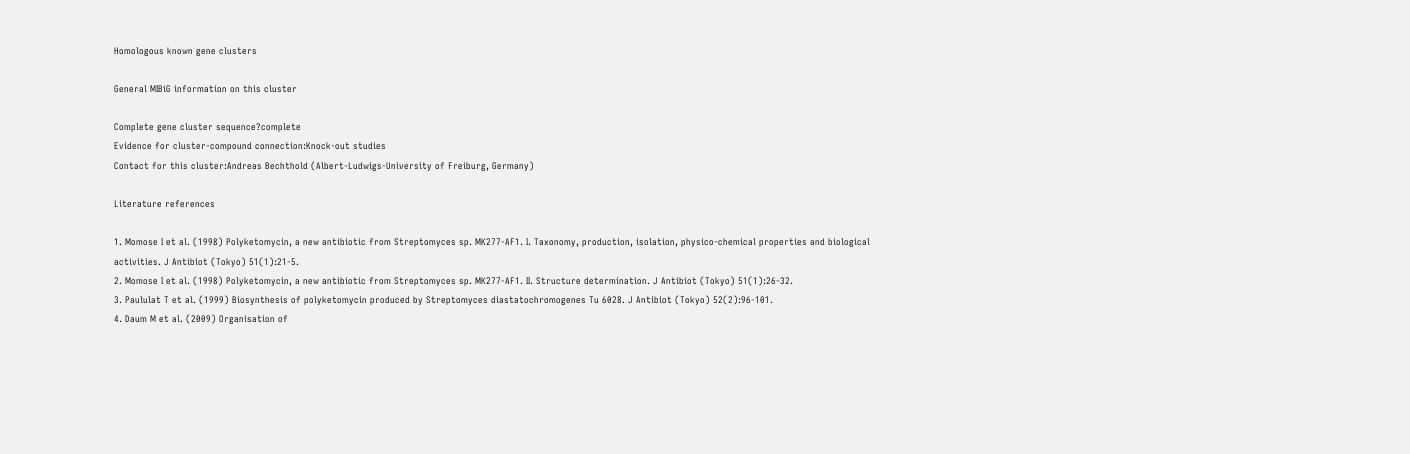Homologous known gene clusters

General MIBiG information on this cluster

Complete gene cluster sequence?complete
Evidence for cluster-compound connection:Knock-out studies
Contact for this cluster:Andreas Bechthold (Albert-Ludwigs-University of Freiburg, Germany)

Literature references

1. Momose I et al. (1998) Polyketomycin, a new antibiotic from Streptomyces sp. MK277-AF1. I. Taxonomy, production, isolation, physico-chemical properties and biological activities. J Antibiot (Tokyo) 51(1):21-5.
2. Momose I et al. (1998) Polyketomycin, a new antibiotic from Streptomyces sp. MK277-AF1. II. Structure determination. J Antibiot (Tokyo) 51(1):26-32.
3. Paululat T et al. (1999) Biosynthesis of polyketomycin produced by Streptomyces diastatochromogenes Tu 6028. J Antibiot (Tokyo) 52(2):96-101.
4. Daum M et al. (2009) Organisation of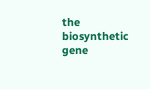the biosynthetic gene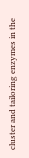cluster and tailoring enzymes in the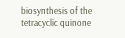biosynthesis of the tetracyclic quinone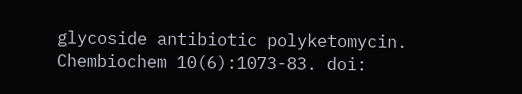glycoside antibiotic polyketomycin. Chembiochem 10(6):1073-83. doi: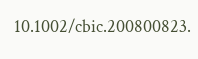10.1002/cbic.200800823.